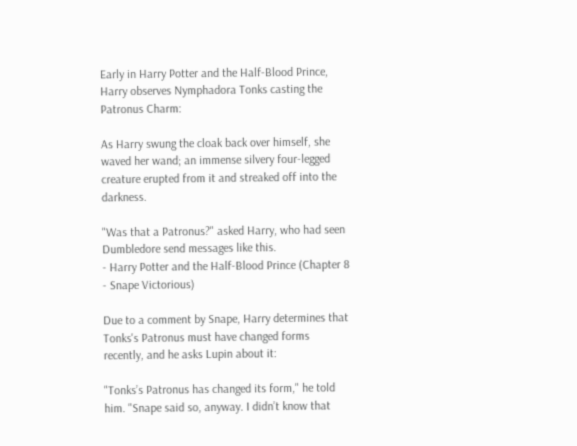Early in Harry Potter and the Half-Blood Prince, Harry observes Nymphadora Tonks casting the Patronus Charm:

As Harry swung the cloak back over himself, she waved her wand; an immense silvery four-legged creature erupted from it and streaked off into the darkness.

"Was that a Patronus?" asked Harry, who had seen Dumbledore send messages like this.
- Harry Potter and the Half-Blood Prince (Chapter 8 - Snape Victorious)

Due to a comment by Snape, Harry determines that Tonks's Patronus must have changed forms recently, and he asks Lupin about it:

"Tonks’s Patronus has changed its form," he told him. "Snape said so, anyway. I didn’t know that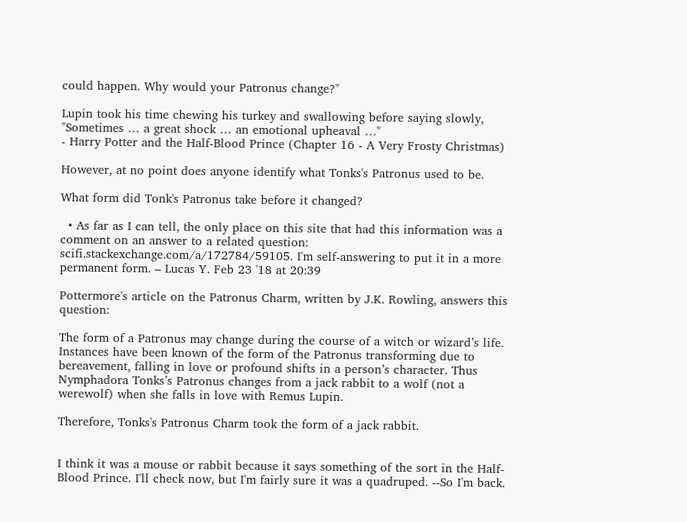could happen. Why would your Patronus change?"

Lupin took his time chewing his turkey and swallowing before saying slowly, "Sometimes … a great shock … an emotional upheaval …"
- Harry Potter and the Half-Blood Prince (Chapter 16 - A Very Frosty Christmas)

However, at no point does anyone identify what Tonks's Patronus used to be.

What form did Tonk's Patronus take before it changed?

  • As far as I can tell, the only place on this site that had this information was a comment on an answer to a related question: scifi.stackexchange.com/a/172784/59105. I'm self-answering to put it in a more permanent form. – Lucas Y. Feb 23 '18 at 20:39

Pottermore's article on the Patronus Charm, written by J.K. Rowling, answers this question:

The form of a Patronus may change during the course of a witch or wizard’s life. Instances have been known of the form of the Patronus transforming due to bereavement, falling in love or profound shifts in a person’s character. Thus Nymphadora Tonks’s Patronus changes from a jack rabbit to a wolf (not a werewolf) when she falls in love with Remus Lupin.

Therefore, Tonks's Patronus Charm took the form of a jack rabbit.


I think it was a mouse or rabbit because it says something of the sort in the Half-Blood Prince. I'll check now, but I'm fairly sure it was a quadruped. --So I'm back.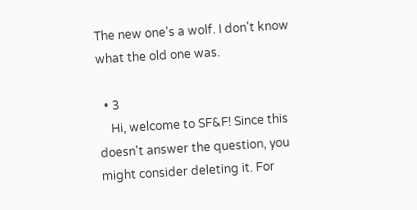The new one's a wolf. I don't know what the old one was.

  • 3
    Hi, welcome to SF&F! Since this doesn't answer the question, you might consider deleting it. For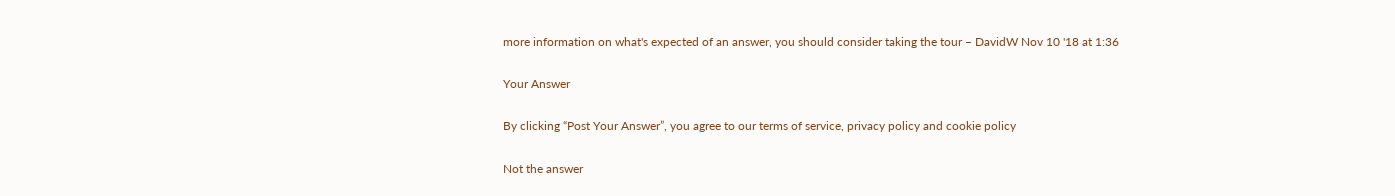more information on what's expected of an answer, you should consider taking the tour – DavidW Nov 10 '18 at 1:36

Your Answer

By clicking “Post Your Answer”, you agree to our terms of service, privacy policy and cookie policy

Not the answer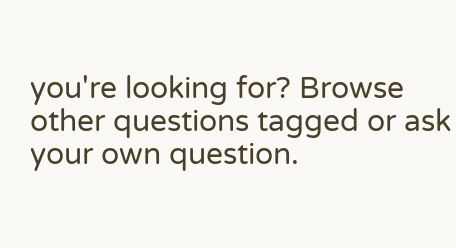you're looking for? Browse other questions tagged or ask your own question.